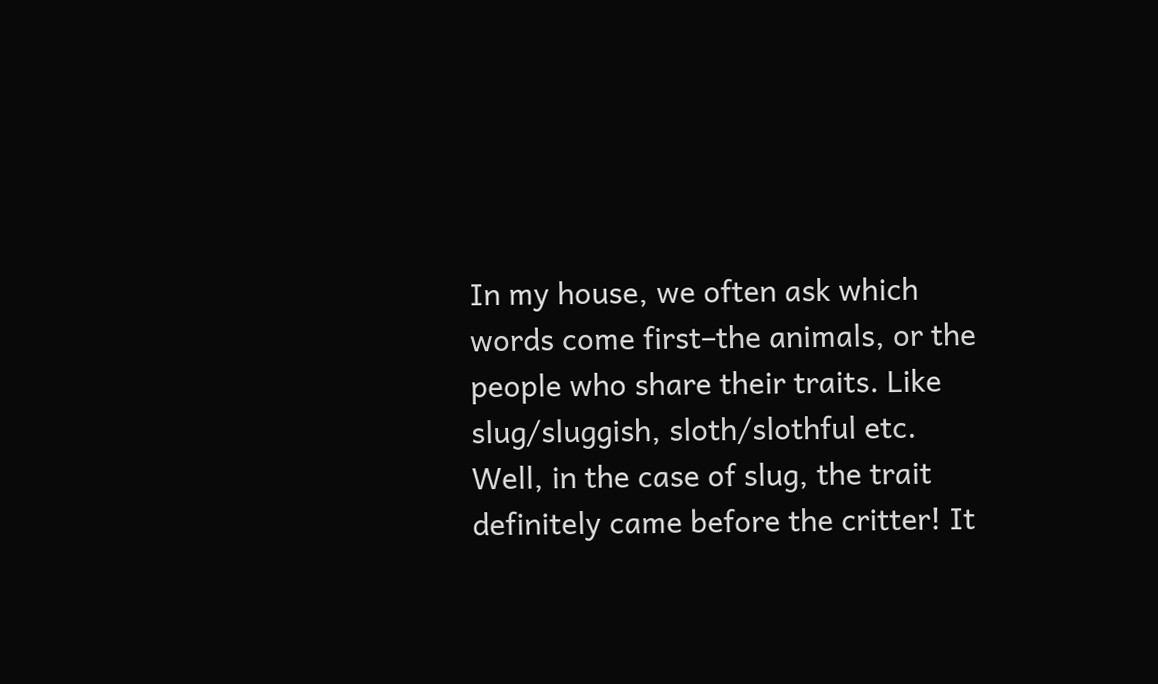In my house, we often ask which words come first–the animals, or the people who share their traits. Like slug/sluggish, sloth/slothful etc.
Well, in the case of slug, the trait definitely came before the critter! It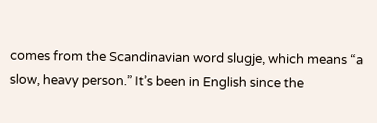comes from the Scandinavian word slugje, which means “a slow, heavy person.” It’s been in English since the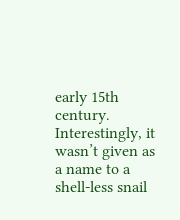early 15th century. Interestingly, it wasn’t given as a name to a shell-less snail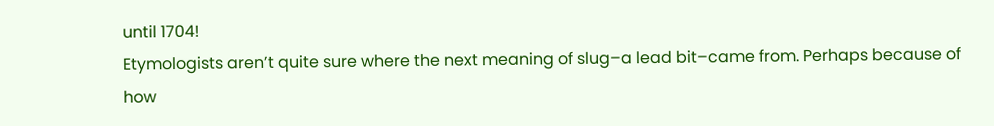until 1704!
Etymologists aren’t quite sure where the next meaning of slug–a lead bit–came from. Perhaps because of how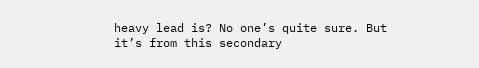heavy lead is? No one’s quite sure. But it’s from this secondary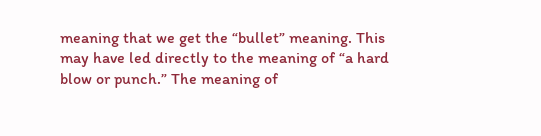meaning that we get the “bullet” meaning. This may have led directly to the meaning of “a hard blow or punch.” The meaning of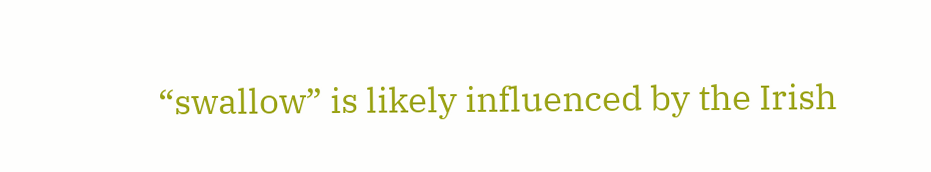“swallow” is likely influenced by the Irish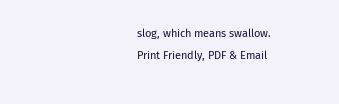slog, which means swallow.
Print Friendly, PDF & Email